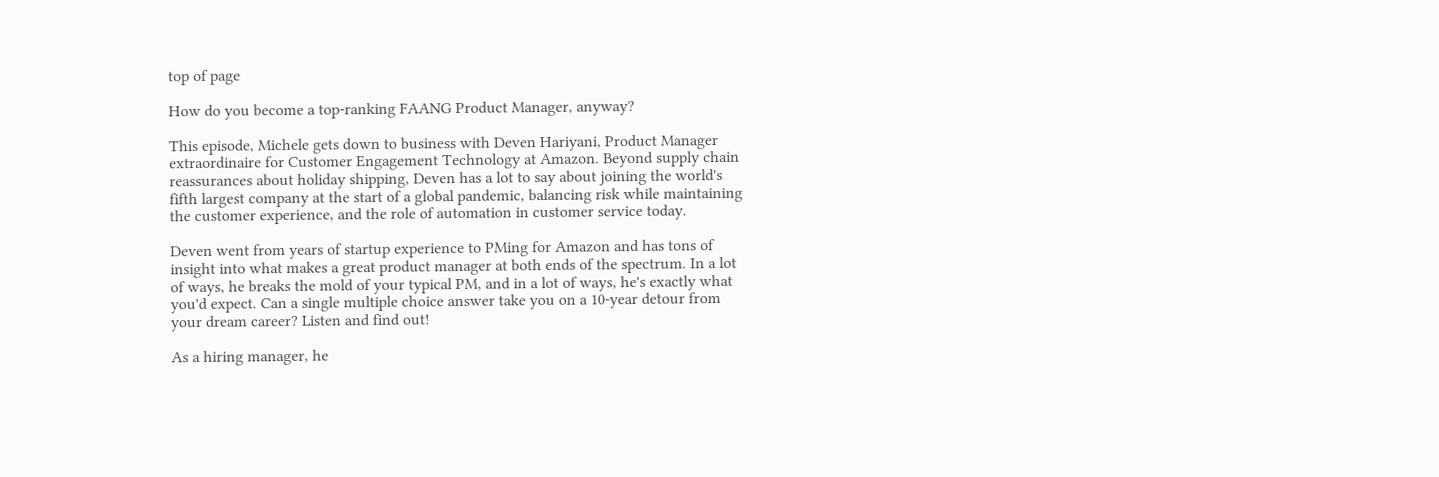top of page

How do you become a top-ranking FAANG Product Manager, anyway?

This episode, Michele gets down to business with Deven Hariyani, Product Manager extraordinaire for Customer Engagement Technology at Amazon. Beyond supply chain reassurances about holiday shipping, Deven has a lot to say about joining the world's fifth largest company at the start of a global pandemic, balancing risk while maintaining the customer experience, and the role of automation in customer service today.

Deven went from years of startup experience to PMing for Amazon and has tons of insight into what makes a great product manager at both ends of the spectrum. In a lot of ways, he breaks the mold of your typical PM, and in a lot of ways, he's exactly what you'd expect. Can a single multiple choice answer take you on a 10-year detour from your dream career? Listen and find out!

As a hiring manager, he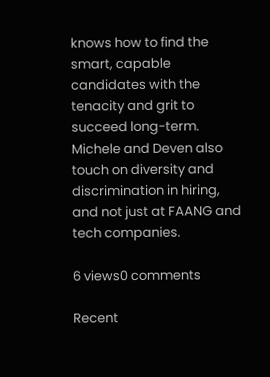knows how to find the smart, capable candidates with the tenacity and grit to succeed long-term. Michele and Deven also touch on diversity and discrimination in hiring, and not just at FAANG and tech companies.

6 views0 comments

Recent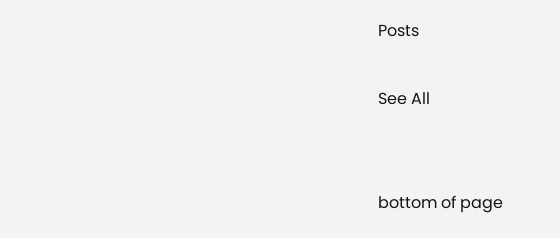Posts

See All


bottom of page